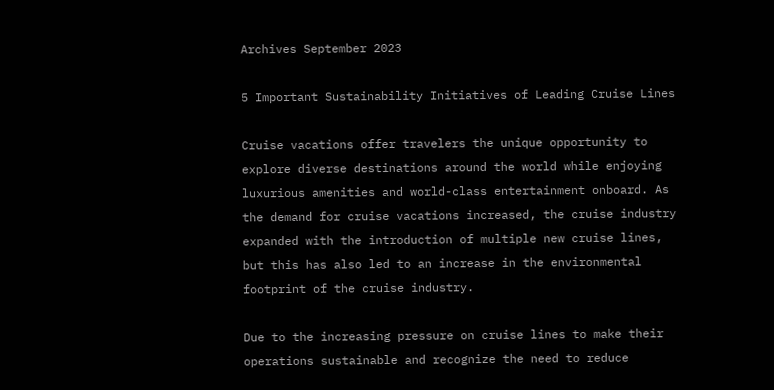Archives September 2023

5 Important Sustainability Initiatives of Leading Cruise Lines

Cruise vacations offer travelers the unique opportunity to explore diverse destinations around the world while enjoying luxurious amenities and world-class entertainment onboard. As the demand for cruise vacations increased, the cruise industry expanded with the introduction of multiple new cruise lines, but this has also led to an increase in the environmental footprint of the cruise industry.

Due to the increasing pressure on cruise lines to make their operations sustainable and recognize the need to reduce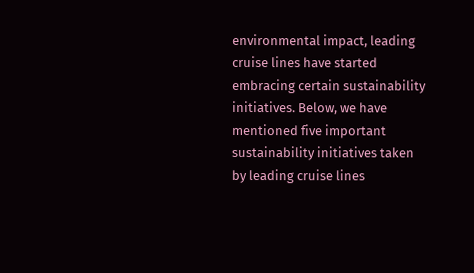environmental impact, leading cruise lines have started embracing certain sustainability initiatives. Below, we have mentioned five important sustainability initiatives taken by leading cruise lines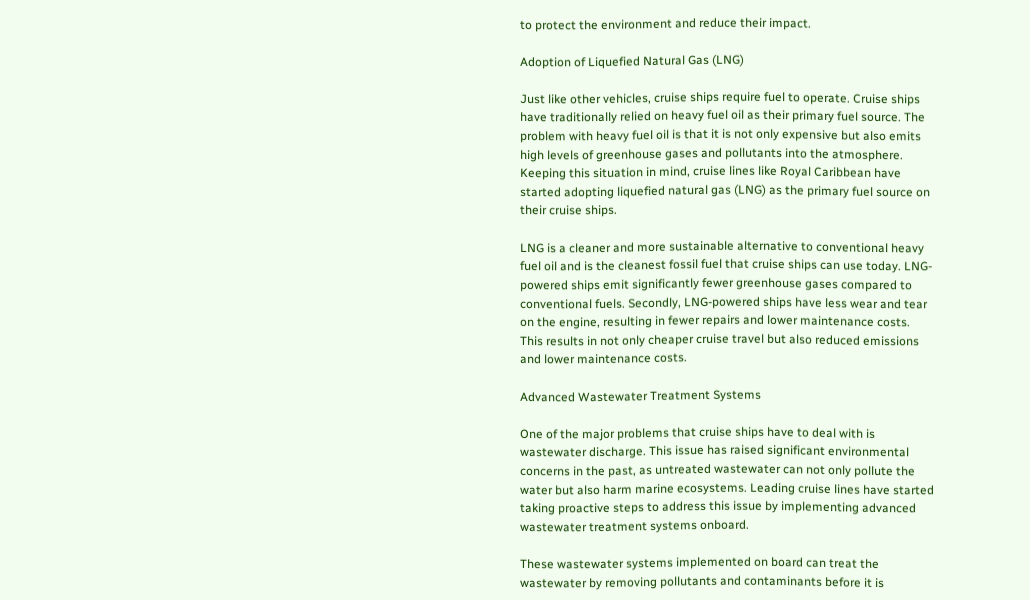to protect the environment and reduce their impact.

Adoption of Liquefied Natural Gas (LNG)

Just like other vehicles, cruise ships require fuel to operate. Cruise ships have traditionally relied on heavy fuel oil as their primary fuel source. The problem with heavy fuel oil is that it is not only expensive but also emits high levels of greenhouse gases and pollutants into the atmosphere. Keeping this situation in mind, cruise lines like Royal Caribbean have started adopting liquefied natural gas (LNG) as the primary fuel source on their cruise ships.

LNG is a cleaner and more sustainable alternative to conventional heavy fuel oil and is the cleanest fossil fuel that cruise ships can use today. LNG-powered ships emit significantly fewer greenhouse gases compared to conventional fuels. Secondly, LNG-powered ships have less wear and tear on the engine, resulting in fewer repairs and lower maintenance costs. This results in not only cheaper cruise travel but also reduced emissions and lower maintenance costs.

Advanced Wastewater Treatment Systems

One of the major problems that cruise ships have to deal with is wastewater discharge. This issue has raised significant environmental concerns in the past, as untreated wastewater can not only pollute the water but also harm marine ecosystems. Leading cruise lines have started taking proactive steps to address this issue by implementing advanced wastewater treatment systems onboard.

These wastewater systems implemented on board can treat the wastewater by removing pollutants and contaminants before it is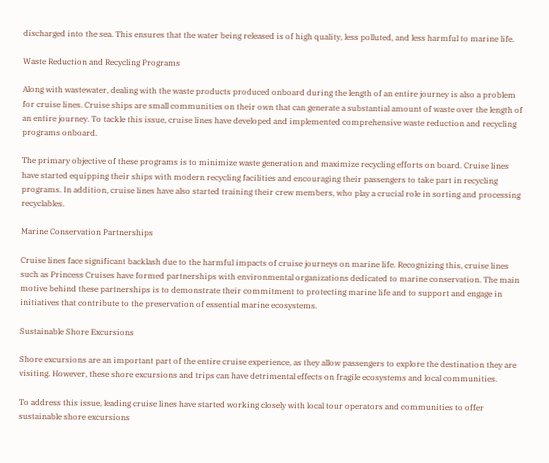discharged into the sea. This ensures that the water being released is of high quality, less polluted, and less harmful to marine life.

Waste Reduction and Recycling Programs

Along with wastewater, dealing with the waste products produced onboard during the length of an entire journey is also a problem for cruise lines. Cruise ships are small communities on their own that can generate a substantial amount of waste over the length of an entire journey. To tackle this issue, cruise lines have developed and implemented comprehensive waste reduction and recycling programs onboard.

The primary objective of these programs is to minimize waste generation and maximize recycling efforts on board. Cruise lines have started equipping their ships with modern recycling facilities and encouraging their passengers to take part in recycling programs. In addition, cruise lines have also started training their crew members, who play a crucial role in sorting and processing recyclables.

Marine Conservation Partnerships

Cruise lines face significant backlash due to the harmful impacts of cruise journeys on marine life. Recognizing this, cruise lines such as Princess Cruises have formed partnerships with environmental organizations dedicated to marine conservation. The main motive behind these partnerships is to demonstrate their commitment to protecting marine life and to support and engage in initiatives that contribute to the preservation of essential marine ecosystems.

Sustainable Shore Excursions

Shore excursions are an important part of the entire cruise experience, as they allow passengers to explore the destination they are visiting. However, these shore excursions and trips can have detrimental effects on fragile ecosystems and local communities.

To address this issue, leading cruise lines have started working closely with local tour operators and communities to offer sustainable shore excursions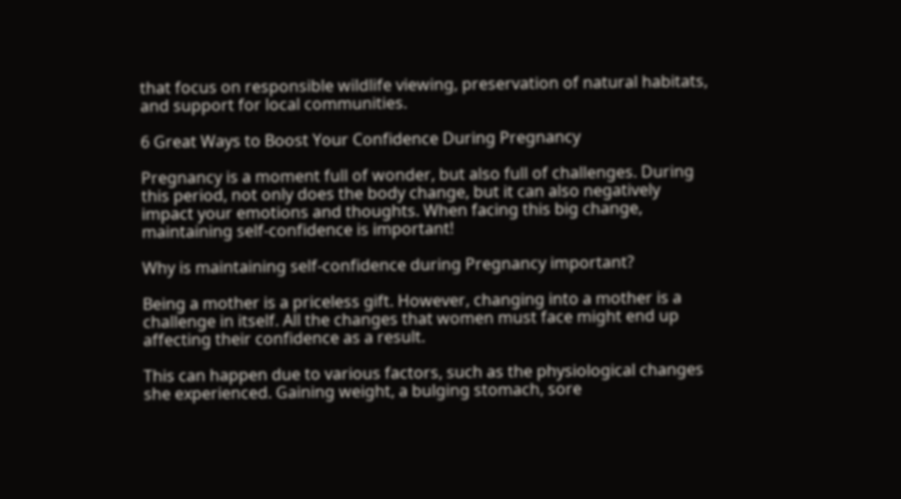that focus on responsible wildlife viewing, preservation of natural habitats, and support for local communities.

6 Great Ways to Boost Your Confidence During Pregnancy

Pregnancy is a moment full of wonder, but also full of challenges. During this period, not only does the body change, but it can also negatively impact your emotions and thoughts. When facing this big change, maintaining self-confidence is important!

Why is maintaining self-confidence during Pregnancy important?

Being a mother is a priceless gift. However, changing into a mother is a challenge in itself. All the changes that women must face might end up affecting their confidence as a result.

This can happen due to various factors, such as the physiological changes she experienced. Gaining weight, a bulging stomach, sore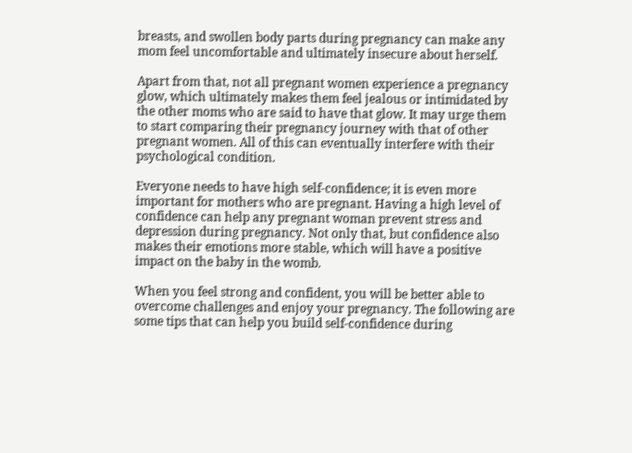breasts, and swollen body parts during pregnancy can make any mom feel uncomfortable and ultimately insecure about herself.

Apart from that, not all pregnant women experience a pregnancy glow, which ultimately makes them feel jealous or intimidated by the other moms who are said to have that glow. It may urge them to start comparing their pregnancy journey with that of other pregnant women. All of this can eventually interfere with their psychological condition.

Everyone needs to have high self-confidence; it is even more important for mothers who are pregnant. Having a high level of confidence can help any pregnant woman prevent stress and depression during pregnancy. Not only that, but confidence also makes their emotions more stable, which will have a positive impact on the baby in the womb.

When you feel strong and confident, you will be better able to overcome challenges and enjoy your pregnancy. The following are some tips that can help you build self-confidence during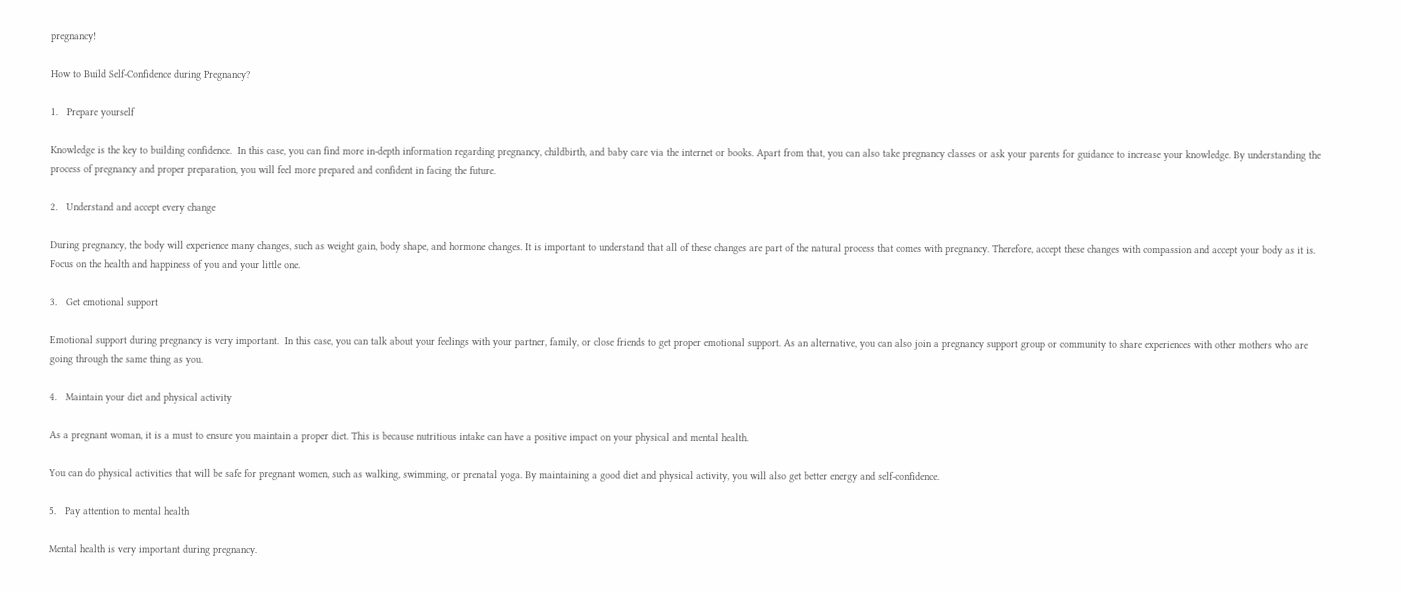pregnancy!

How to Build Self-Confidence during Pregnancy?

1.   Prepare yourself

Knowledge is the key to building confidence.  In this case, you can find more in-depth information regarding pregnancy, childbirth, and baby care via the internet or books. Apart from that, you can also take pregnancy classes or ask your parents for guidance to increase your knowledge. By understanding the process of pregnancy and proper preparation, you will feel more prepared and confident in facing the future.

2.   Understand and accept every change

During pregnancy, the body will experience many changes, such as weight gain, body shape, and hormone changes. It is important to understand that all of these changes are part of the natural process that comes with pregnancy. Therefore, accept these changes with compassion and accept your body as it is.  Focus on the health and happiness of you and your little one.

3.   Get emotional support

Emotional support during pregnancy is very important.  In this case, you can talk about your feelings with your partner, family, or close friends to get proper emotional support. As an alternative, you can also join a pregnancy support group or community to share experiences with other mothers who are going through the same thing as you.

4.   Maintain your diet and physical activity

As a pregnant woman, it is a must to ensure you maintain a proper diet. This is because nutritious intake can have a positive impact on your physical and mental health.

You can do physical activities that will be safe for pregnant women, such as walking, swimming, or prenatal yoga. By maintaining a good diet and physical activity, you will also get better energy and self-confidence.

5.   Pay attention to mental health

Mental health is very important during pregnancy.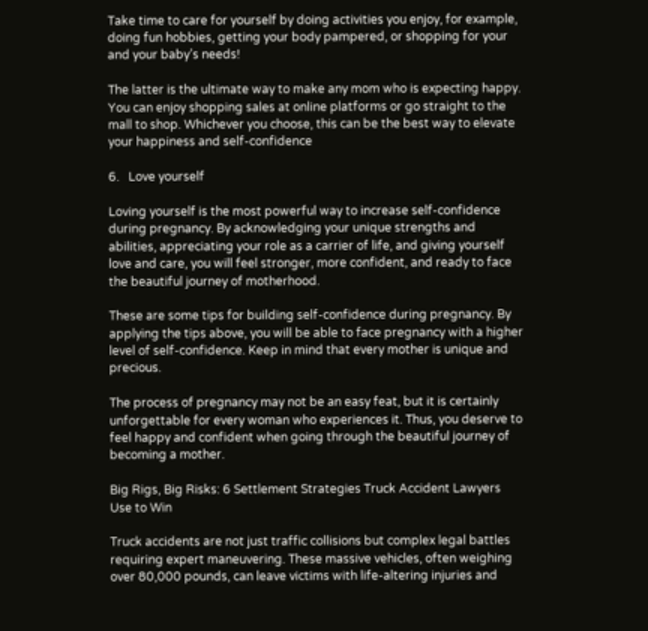Take time to care for yourself by doing activities you enjoy, for example, doing fun hobbies, getting your body pampered, or shopping for your and your baby’s needs!

The latter is the ultimate way to make any mom who is expecting happy. You can enjoy shopping sales at online platforms or go straight to the mall to shop. Whichever you choose, this can be the best way to elevate your happiness and self-confidence

6.   Love yourself

Loving yourself is the most powerful way to increase self-confidence during pregnancy. By acknowledging your unique strengths and abilities, appreciating your role as a carrier of life, and giving yourself love and care, you will feel stronger, more confident, and ready to face the beautiful journey of motherhood.

These are some tips for building self-confidence during pregnancy. By applying the tips above, you will be able to face pregnancy with a higher level of self-confidence. Keep in mind that every mother is unique and precious.

The process of pregnancy may not be an easy feat, but it is certainly unforgettable for every woman who experiences it. Thus, you deserve to feel happy and confident when going through the beautiful journey of becoming a mother.

Big Rigs, Big Risks: 6 Settlement Strategies Truck Accident Lawyers Use to Win

Truck accidents are not just traffic collisions but complex legal battles requiring expert maneuvering. These massive vehicles, often weighing over 80,000 pounds, can leave victims with life-altering injuries and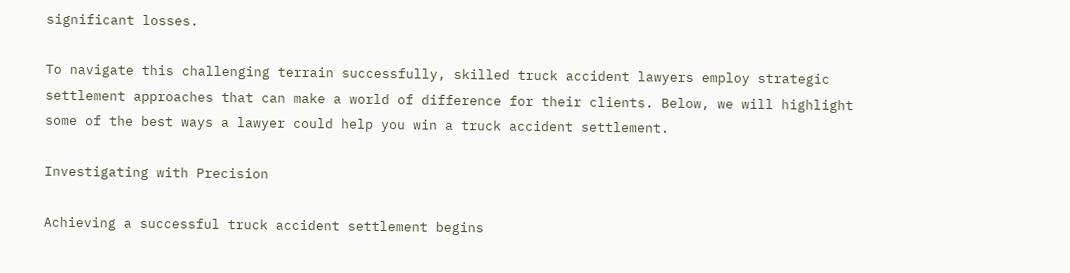significant losses.

To navigate this challenging terrain successfully, skilled truck accident lawyers employ strategic settlement approaches that can make a world of difference for their clients. Below, we will highlight some of the best ways a lawyer could help you win a truck accident settlement.

Investigating with Precision

Achieving a successful truck accident settlement begins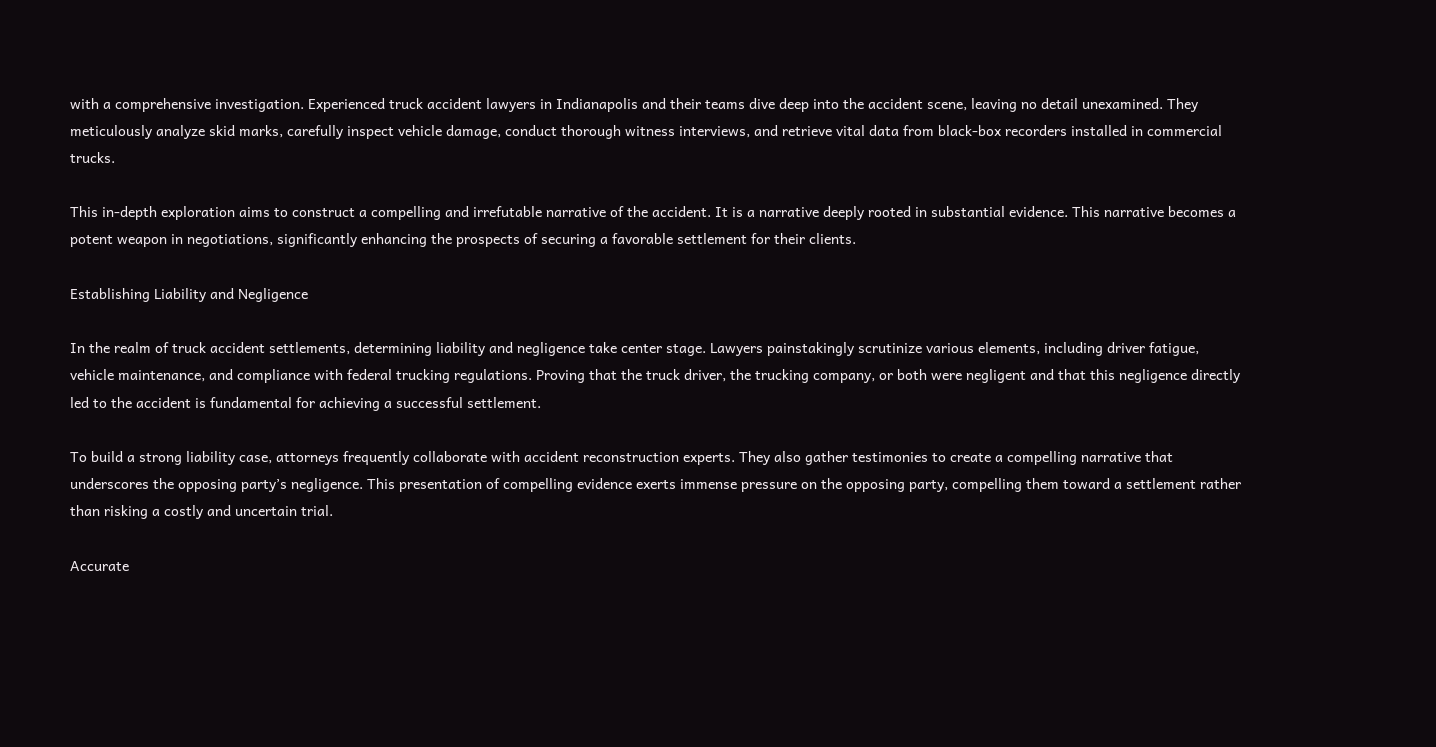with a comprehensive investigation. Experienced truck accident lawyers in Indianapolis and their teams dive deep into the accident scene, leaving no detail unexamined. They meticulously analyze skid marks, carefully inspect vehicle damage, conduct thorough witness interviews, and retrieve vital data from black-box recorders installed in commercial trucks.

This in-depth exploration aims to construct a compelling and irrefutable narrative of the accident. It is a narrative deeply rooted in substantial evidence. This narrative becomes a potent weapon in negotiations, significantly enhancing the prospects of securing a favorable settlement for their clients.

Establishing Liability and Negligence

In the realm of truck accident settlements, determining liability and negligence take center stage. Lawyers painstakingly scrutinize various elements, including driver fatigue, vehicle maintenance, and compliance with federal trucking regulations. Proving that the truck driver, the trucking company, or both were negligent and that this negligence directly led to the accident is fundamental for achieving a successful settlement.

To build a strong liability case, attorneys frequently collaborate with accident reconstruction experts. They also gather testimonies to create a compelling narrative that underscores the opposing party’s negligence. This presentation of compelling evidence exerts immense pressure on the opposing party, compelling them toward a settlement rather than risking a costly and uncertain trial.

Accurate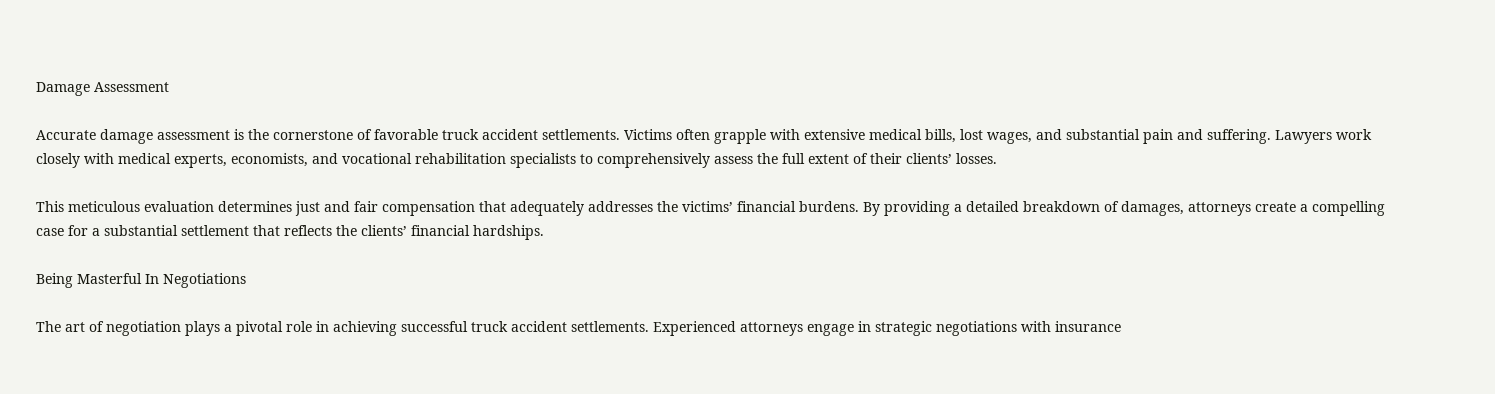Damage Assessment

Accurate damage assessment is the cornerstone of favorable truck accident settlements. Victims often grapple with extensive medical bills, lost wages, and substantial pain and suffering. Lawyers work closely with medical experts, economists, and vocational rehabilitation specialists to comprehensively assess the full extent of their clients’ losses.

This meticulous evaluation determines just and fair compensation that adequately addresses the victims’ financial burdens. By providing a detailed breakdown of damages, attorneys create a compelling case for a substantial settlement that reflects the clients’ financial hardships.

Being Masterful In Negotiations

The art of negotiation plays a pivotal role in achieving successful truck accident settlements. Experienced attorneys engage in strategic negotiations with insurance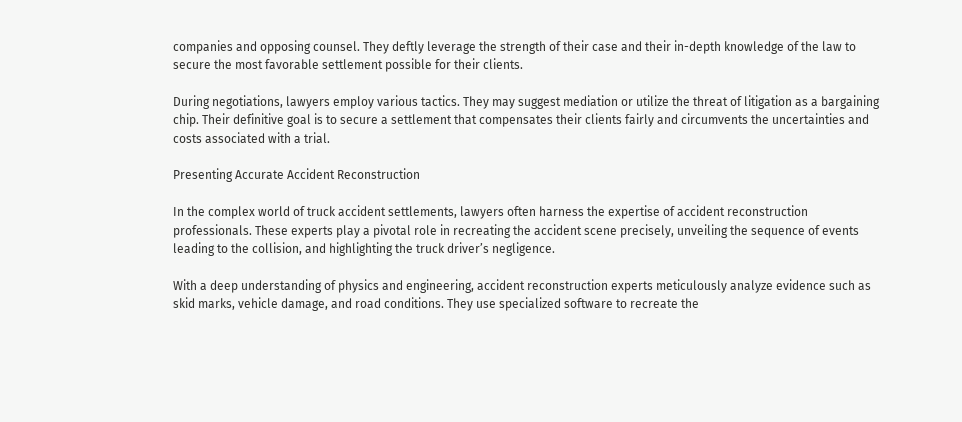companies and opposing counsel. They deftly leverage the strength of their case and their in-depth knowledge of the law to secure the most favorable settlement possible for their clients.

During negotiations, lawyers employ various tactics. They may suggest mediation or utilize the threat of litigation as a bargaining chip. Their definitive goal is to secure a settlement that compensates their clients fairly and circumvents the uncertainties and costs associated with a trial.

Presenting Accurate Accident Reconstruction

In the complex world of truck accident settlements, lawyers often harness the expertise of accident reconstruction professionals. These experts play a pivotal role in recreating the accident scene precisely, unveiling the sequence of events leading to the collision, and highlighting the truck driver’s negligence.

With a deep understanding of physics and engineering, accident reconstruction experts meticulously analyze evidence such as skid marks, vehicle damage, and road conditions. They use specialized software to recreate the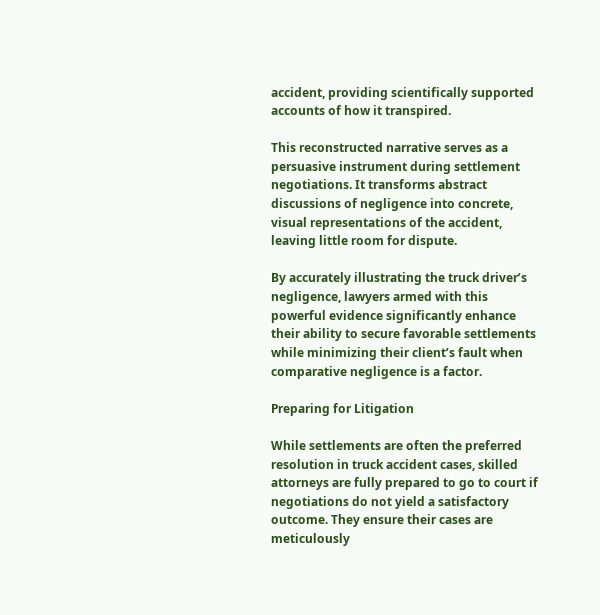accident, providing scientifically supported accounts of how it transpired.

This reconstructed narrative serves as a persuasive instrument during settlement negotiations. It transforms abstract discussions of negligence into concrete, visual representations of the accident, leaving little room for dispute.

By accurately illustrating the truck driver’s negligence, lawyers armed with this powerful evidence significantly enhance their ability to secure favorable settlements while minimizing their client’s fault when comparative negligence is a factor.

Preparing for Litigation

While settlements are often the preferred resolution in truck accident cases, skilled attorneys are fully prepared to go to court if negotiations do not yield a satisfactory outcome. They ensure their cases are meticulously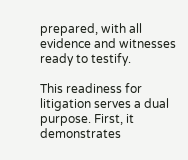prepared, with all evidence and witnesses ready to testify.

This readiness for litigation serves a dual purpose. First, it demonstrates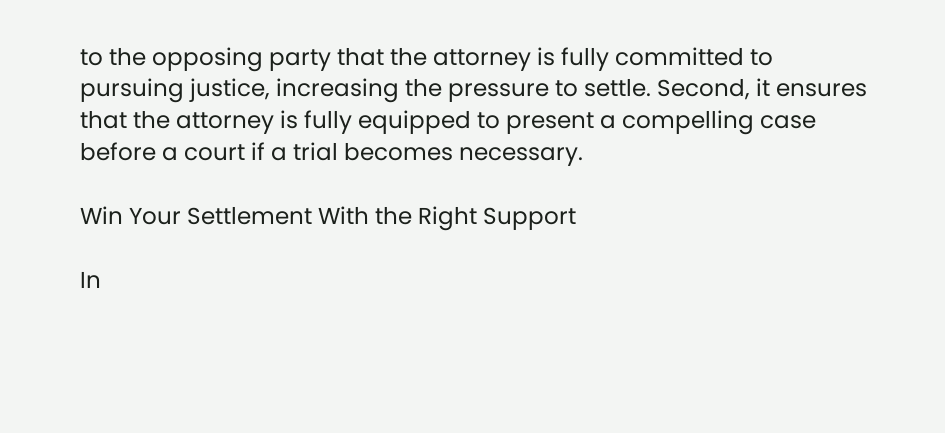to the opposing party that the attorney is fully committed to pursuing justice, increasing the pressure to settle. Second, it ensures that the attorney is fully equipped to present a compelling case before a court if a trial becomes necessary.

Win Your Settlement With the Right Support

In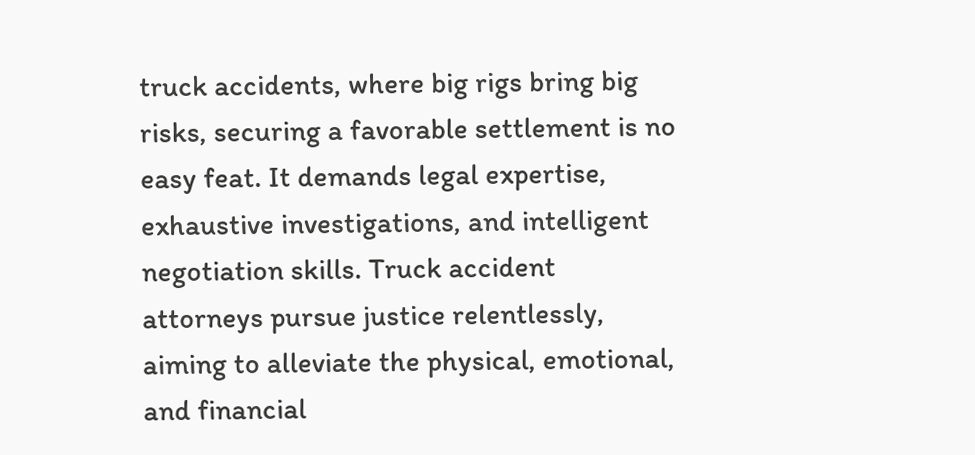truck accidents, where big rigs bring big risks, securing a favorable settlement is no easy feat. It demands legal expertise, exhaustive investigations, and intelligent negotiation skills. Truck accident attorneys pursue justice relentlessly, aiming to alleviate the physical, emotional, and financial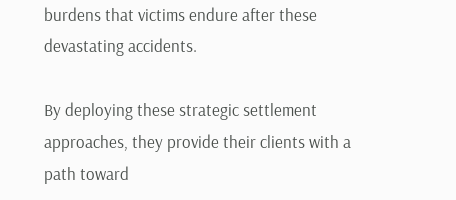burdens that victims endure after these devastating accidents.

By deploying these strategic settlement approaches, they provide their clients with a path toward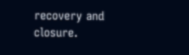recovery and closure.